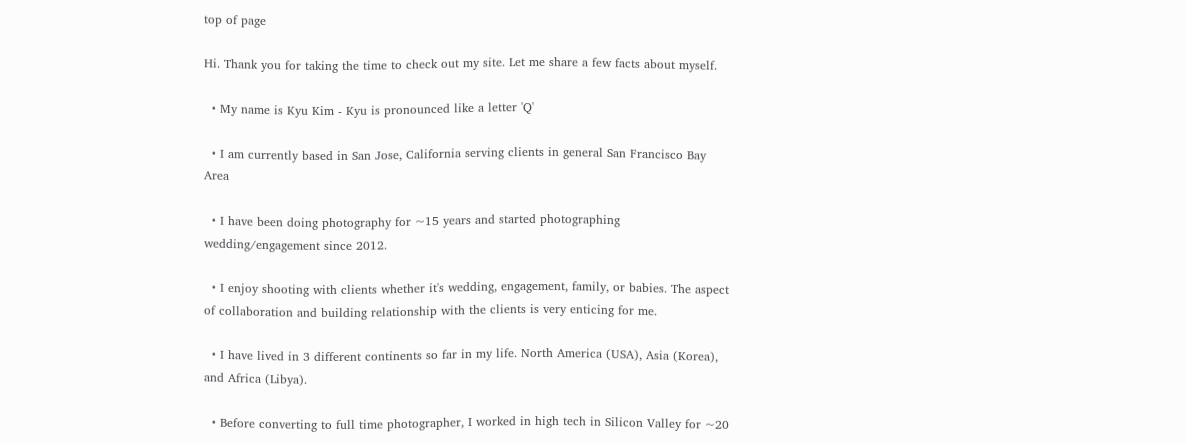top of page

Hi. Thank you for taking the time to check out my site. Let me share a few facts about myself.

  • My name is Kyu Kim - Kyu is pronounced like a letter 'Q'

  • I am currently based in San Jose, California serving clients in general San Francisco Bay Area

  • I have been doing photography for ~15 years and started photographing wedding/engagement since 2012.

  • I enjoy shooting with clients whether it's wedding, engagement, family, or babies. The aspect of collaboration and building relationship with the clients is very enticing for me.

  • I have lived in 3 different continents so far in my life. North America (USA), Asia (Korea), and Africa (Libya).

  • Before converting to full time photographer, I worked in high tech in Silicon Valley for ~20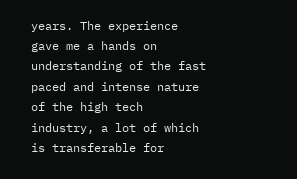years. The experience gave me a hands on understanding of the fast paced and intense nature of the high tech industry, a lot of which is transferable for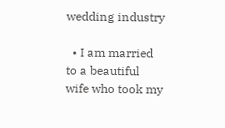wedding industry

  • I am married to a beautiful wife who took my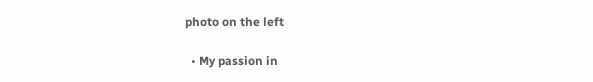photo on the left

  • My passion in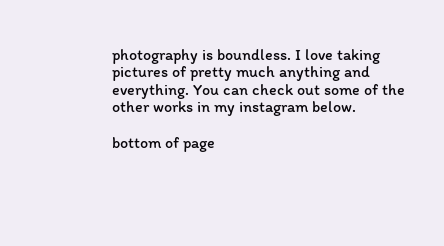photography is boundless. I love taking pictures of pretty much anything and everything. You can check out some of the other works in my instagram below.

bottom of page